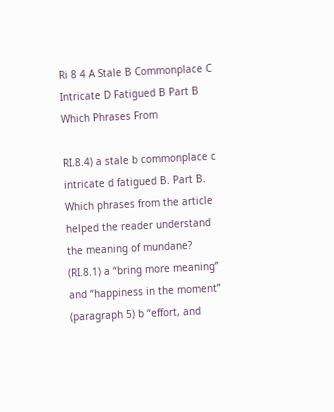Ri 8 4 A Stale B Commonplace C Intricate D Fatigued B Part B Which Phrases From

RI.8.4) a stale b commonplace c intricate d fatigued B. Part B. Which phrases from the article helped the reader understand the meaning of mundane? (RI.8.1) a “bring more meaning” and “happiness in the moment” (paragraph 5) b “effort, and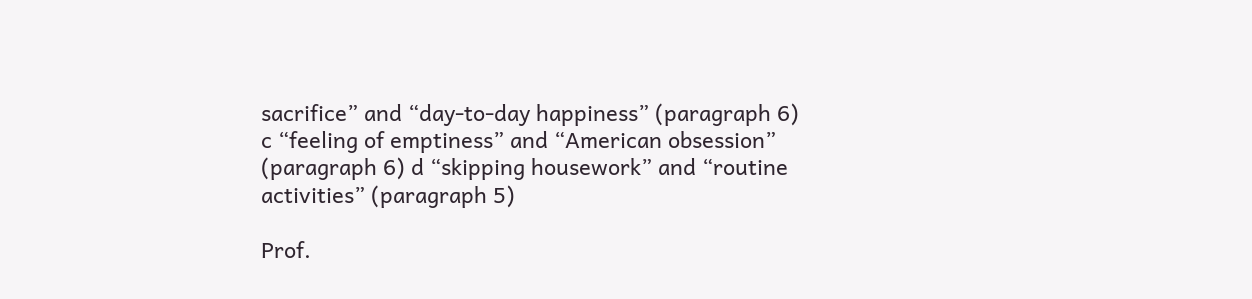sacrifice” and “day-to-day happiness” (paragraph 6) c “feeling of emptiness” and “American obsession” (paragraph 6) d “skipping housework” and “routine activities” (paragraph 5)

Prof.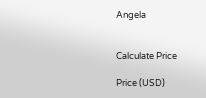Angela


Calculate Price

Price (USD)